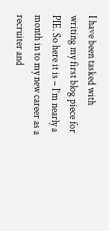I have been tasked with writing my first blog piece for PIE. So here it is – I’m nearly a month in to my new career as a recruiter and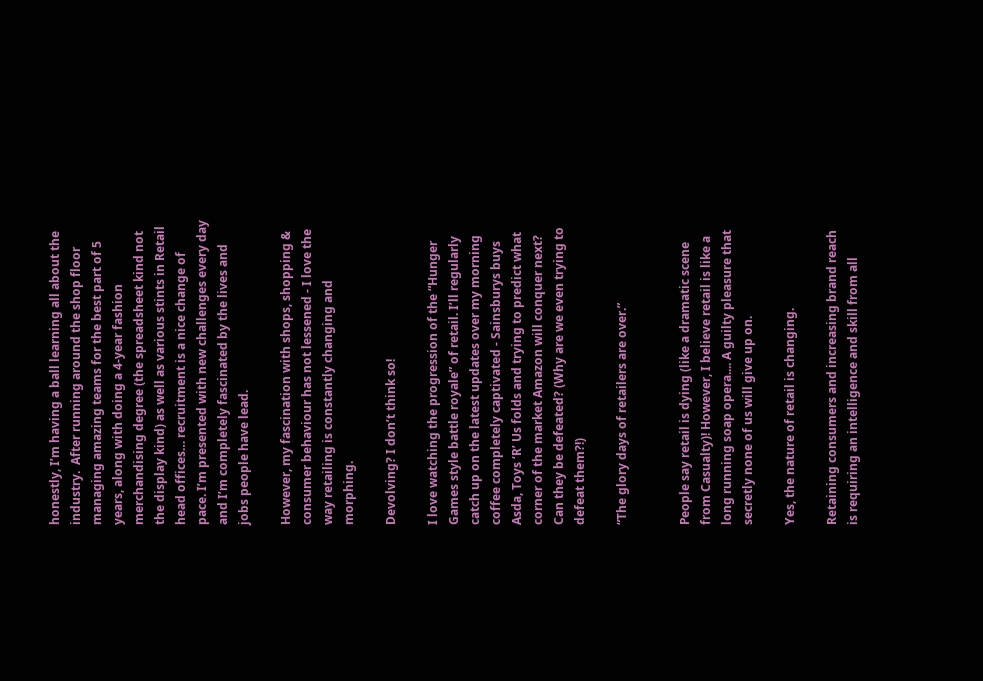honestly, I’m having a ball learning all about the industry.  After running around the shop floor managing amazing teams for the best part of 5 years, along with doing a 4-year fashion merchandising degree (the spreadsheet kind not the display kind) as well as various stints in Retail head offices… recruitment is a nice change of pace. I’m presented with new challenges every day and I’m completely fascinated by the lives and jobs people have lead.

However, my fascination with shops, shopping & consumer behaviour has not lessened - I love the way retailing is constantly changing and morphing.

Devolving? I don’t think so!

I love watching the progression of the “Hunger Games style battle royale” of retail. I’ll regularly catch up on the latest updates over my morning coffee completely captivated - Sainsburys buys Asda, Toys ‘R’ Us folds and trying to predict what corner of the market Amazon will conquer next? Can they be defeated? (Why are we even trying to defeat them?!)

“The glory days of retailers are over.”


People say retail is dying (like a dramatic scene from Casualty)! However, I believe retail is like a long running soap opera.... A guilty pleasure that secretly none of us will give up on.

Yes, the nature of retail is changing.

Retaining consumers and increasing brand reach is requiring an intelligence and skill from all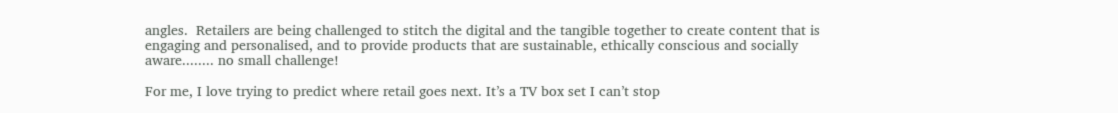angles.  Retailers are being challenged to stitch the digital and the tangible together to create content that is engaging and personalised, and to provide products that are sustainable, ethically conscious and socially aware........ no small challenge!

For me, I love trying to predict where retail goes next. It’s a TV box set I can’t stop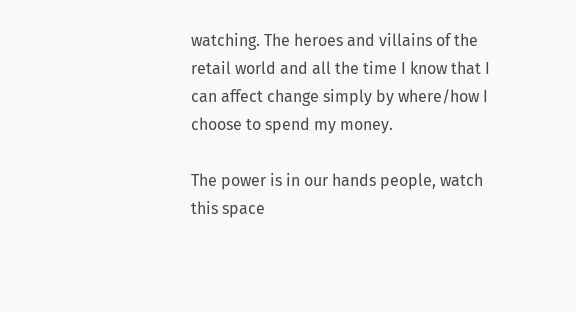watching. The heroes and villains of the retail world and all the time I know that I can affect change simply by where/how I choose to spend my money.

The power is in our hands people, watch this space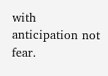with anticipation not fear.